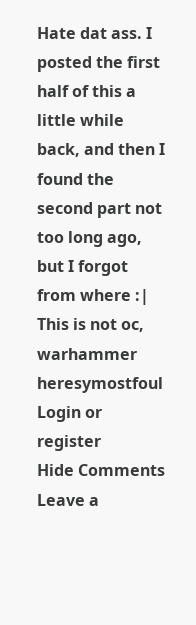Hate dat ass. I posted the first half of this a little while back, and then I found the second part not too long ago, but I forgot from where :| This is not oc, warhammer heresymostfoul
Login or register
Hide Comments
Leave a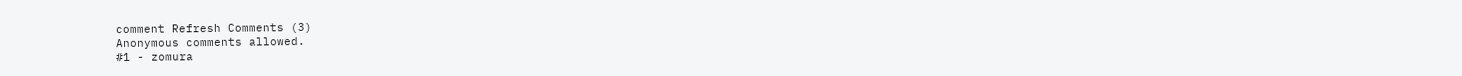comment Refresh Comments (3)
Anonymous comments allowed.
#1 - zomura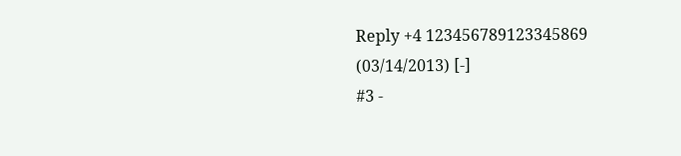Reply +4 123456789123345869
(03/14/2013) [-]
#3 -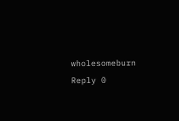wholesomeburn
Reply 0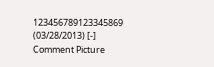123456789123345869
(03/28/2013) [-]
Comment Picture